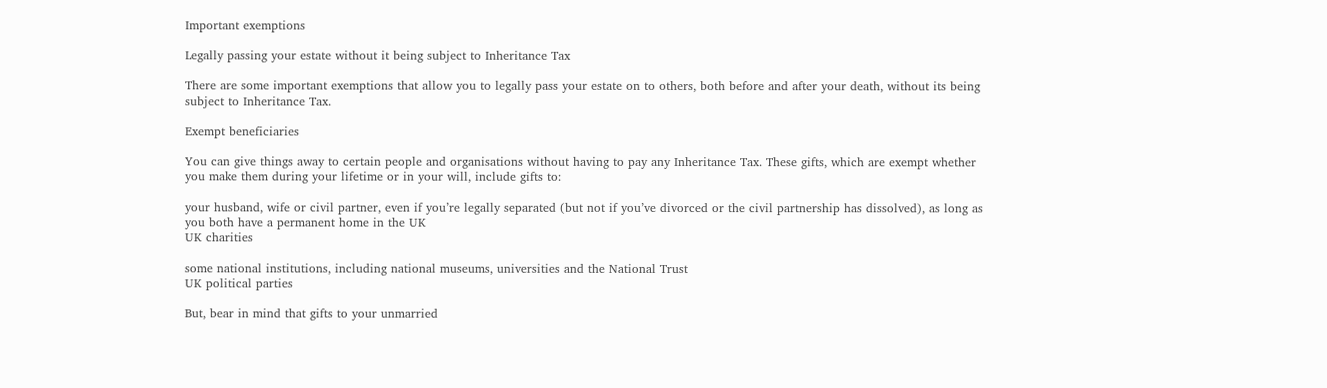Important exemptions

Legally passing your estate without it being subject to Inheritance Tax

There are some important exemptions that allow you to legally pass your estate on to others, both before and after your death, without its being subject to Inheritance Tax.

Exempt beneficiaries

You can give things away to certain people and organisations without having to pay any Inheritance Tax. These gifts, which are exempt whether you make them during your lifetime or in your will, include gifts to:

your husband, wife or civil partner, even if you’re legally separated (but not if you’ve divorced or the civil partnership has dissolved), as long as you both have a permanent home in the UK
UK charities

some national institutions, including national museums, universities and the National Trust
UK political parties

But, bear in mind that gifts to your unmarried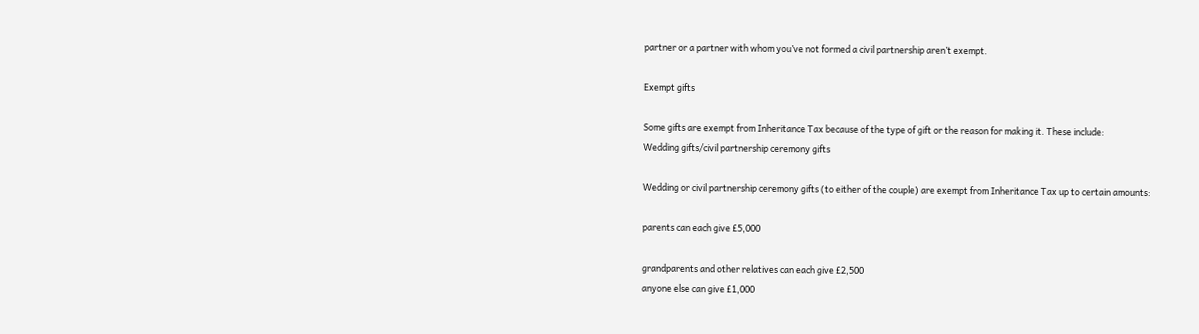partner or a partner with whom you’ve not formed a civil partnership aren’t exempt.

Exempt gifts

Some gifts are exempt from Inheritance Tax because of the type of gift or the reason for making it. These include:
Wedding gifts/civil partnership ceremony gifts

Wedding or civil partnership ceremony gifts (to either of the couple) are exempt from Inheritance Tax up to certain amounts:

parents can each give £5,000

grandparents and other relatives can each give £2,500
anyone else can give £1,000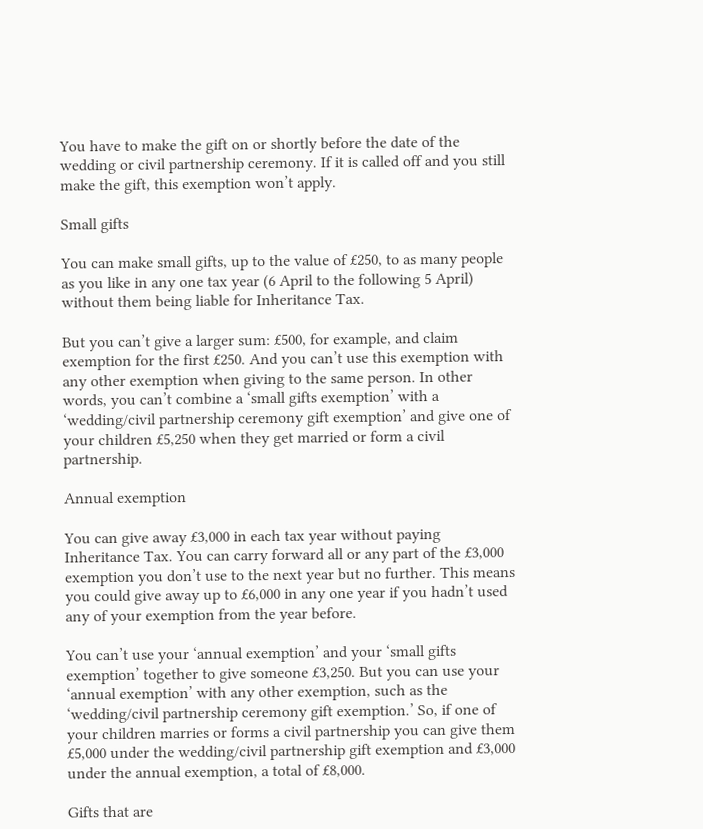You have to make the gift on or shortly before the date of the wedding or civil partnership ceremony. If it is called off and you still make the gift, this exemption won’t apply.

Small gifts

You can make small gifts, up to the value of £250, to as many people as you like in any one tax year (6 April to the following 5 April) without them being liable for Inheritance Tax.

But you can’t give a larger sum: £500, for example, and claim exemption for the first £250. And you can’t use this exemption with any other exemption when giving to the same person. In other words, you can’t combine a ‘small gifts exemption’ with a ‘wedding/civil partnership ceremony gift exemption’ and give one of your children £5,250 when they get married or form a civil partnership.

Annual exemption

You can give away £3,000 in each tax year without paying Inheritance Tax. You can carry forward all or any part of the £3,000 exemption you don’t use to the next year but no further. This means you could give away up to £6,000 in any one year if you hadn’t used any of your exemption from the year before.

You can’t use your ‘annual exemption’ and your ‘small gifts exemption’ together to give someone £3,250. But you can use your ‘annual exemption’ with any other exemption, such as the ‘wedding/civil partnership ceremony gift exemption.’ So, if one of your children marries or forms a civil partnership you can give them £5,000 under the wedding/civil partnership gift exemption and £3,000 under the annual exemption, a total of £8,000.

Gifts that are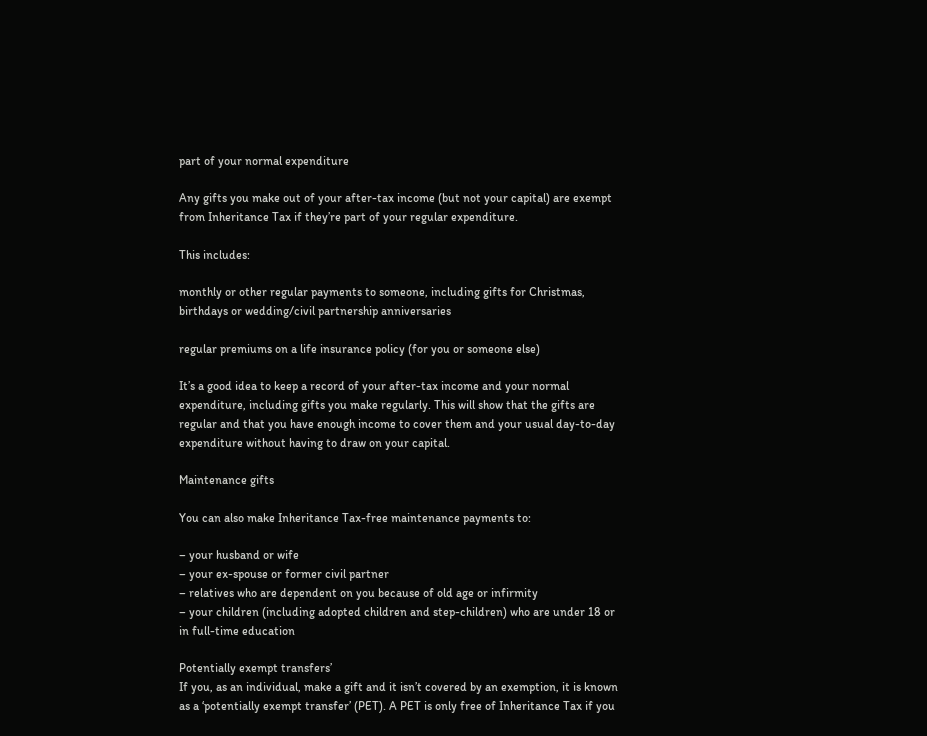part of your normal expenditure

Any gifts you make out of your after-tax income (but not your capital) are exempt from Inheritance Tax if they’re part of your regular expenditure.

This includes:

monthly or other regular payments to someone, including gifts for Christmas, birthdays or wedding/civil partnership anniversaries

regular premiums on a life insurance policy (for you or someone else)

It’s a good idea to keep a record of your after-tax income and your normal expenditure, including gifts you make regularly. This will show that the gifts are regular and that you have enough income to cover them and your usual day-to-day expenditure without having to draw on your capital.

Maintenance gifts

You can also make Inheritance Tax-free maintenance payments to:

– your husband or wife
– your ex-spouse or former civil partner
– relatives who are dependent on you because of old age or infirmity
– your children (including adopted children and step-children) who are under 18 or in full-time education

Potentially exempt transfers’
If you, as an individual, make a gift and it isn’t covered by an exemption, it is known as a ‘potentially exempt transfer’ (PET). A PET is only free of Inheritance Tax if you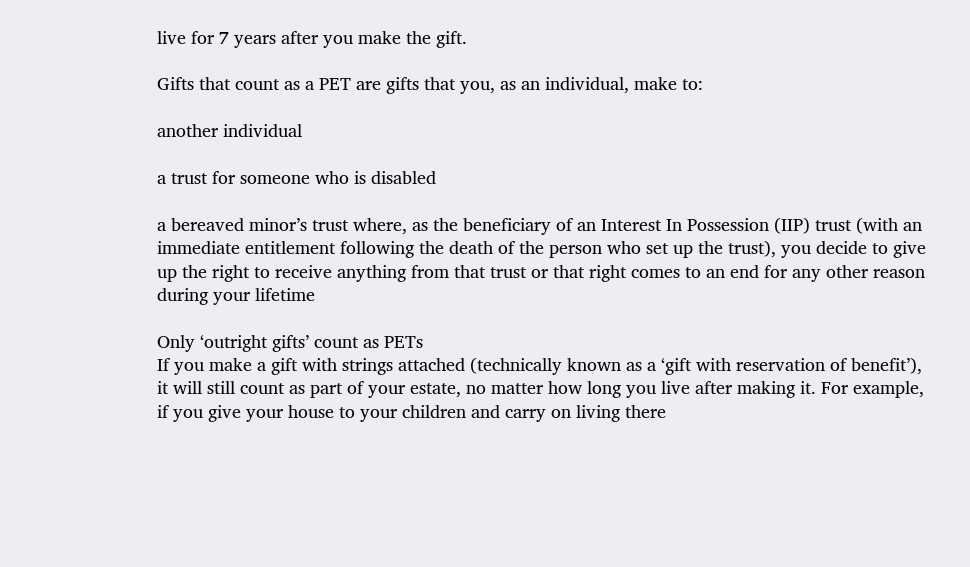live for 7 years after you make the gift.

Gifts that count as a PET are gifts that you, as an individual, make to:

another individual

a trust for someone who is disabled

a bereaved minor’s trust where, as the beneficiary of an Interest In Possession (IIP) trust (with an immediate entitlement following the death of the person who set up the trust), you decide to give up the right to receive anything from that trust or that right comes to an end for any other reason during your lifetime

Only ‘outright gifts’ count as PETs
If you make a gift with strings attached (technically known as a ‘gift with reservation of benefit’), it will still count as part of your estate, no matter how long you live after making it. For example, if you give your house to your children and carry on living there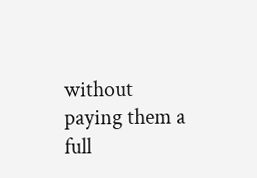without paying them a full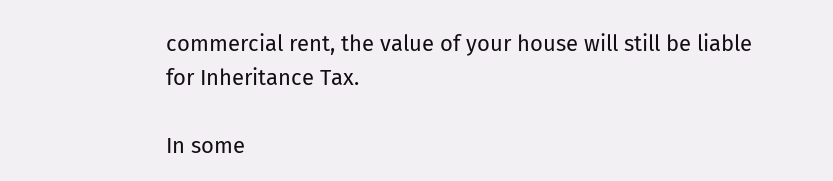commercial rent, the value of your house will still be liable for Inheritance Tax.

In some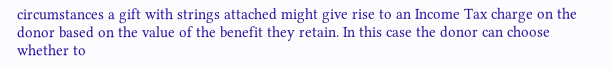circumstances a gift with strings attached might give rise to an Income Tax charge on the donor based on the value of the benefit they retain. In this case the donor can choose whether to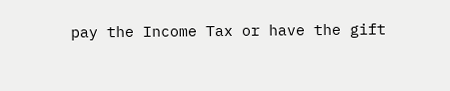pay the Income Tax or have the gift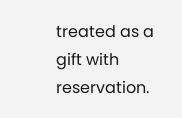treated as a gift with reservation.